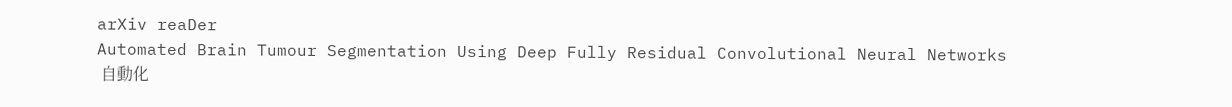arXiv reaDer
Automated Brain Tumour Segmentation Using Deep Fully Residual Convolutional Neural Networks
 自動化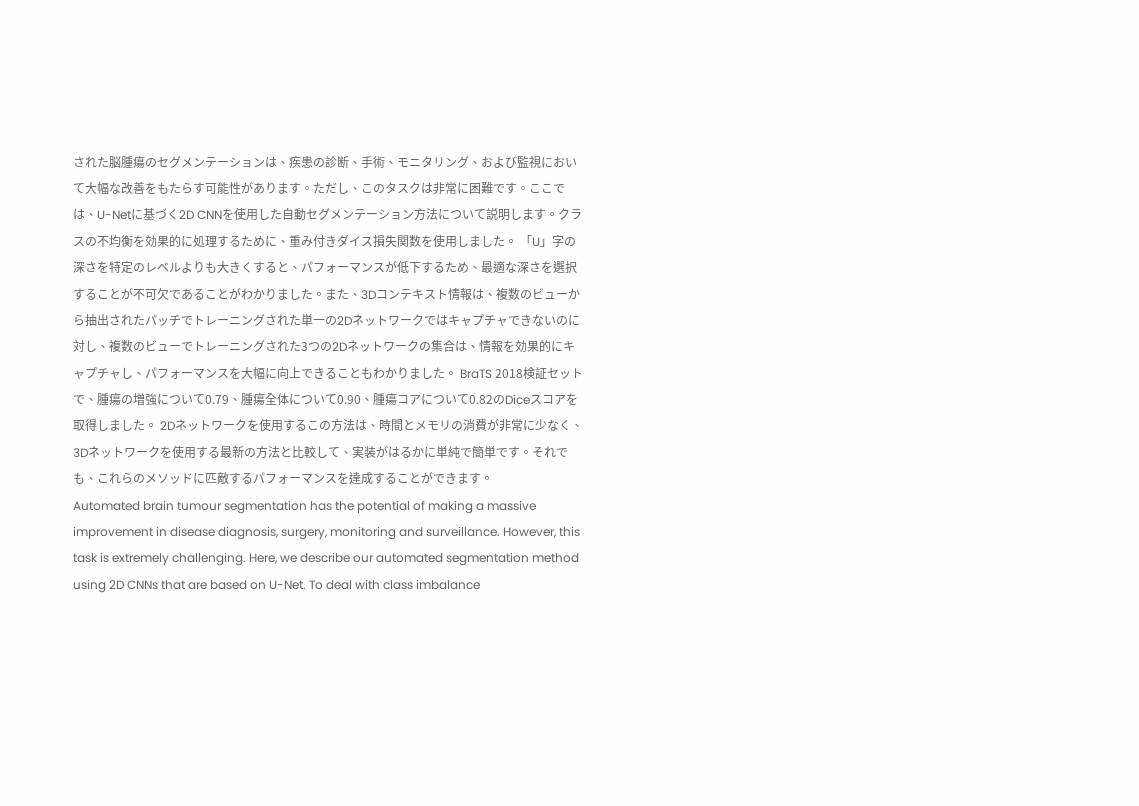された脳腫瘍のセグメンテーションは、疾患の診断、手術、モニタリング、および監視において大幅な改善をもたらす可能性があります。ただし、このタスクは非常に困難です。ここでは、U-Netに基づく2D CNNを使用した自動セグメンテーション方法について説明します。クラスの不均衡を効果的に処理するために、重み付きダイス損失関数を使用しました。 「U」字の深さを特定のレベルよりも大きくすると、パフォーマンスが低下するため、最適な深さを選択することが不可欠であることがわかりました。また、3Dコンテキスト情報は、複数のビューから抽出されたパッチでトレーニングされた単一の2Dネットワークではキャプチャできないのに対し、複数のビューでトレーニングされた3つの2Dネットワークの集合は、情報を効果的にキャプチャし、パフォーマンスを大幅に向上できることもわかりました。 BraTS 2018検証セットで、腫瘍の増強について0.79、腫瘍全体について0.90、腫瘍コアについて0.82のDiceスコアを取得しました。 2Dネットワークを使用するこの方法は、時間とメモリの消費が非常に少なく、3Dネットワークを使用する最新の方法と比較して、実装がはるかに単純で簡単です。それでも、これらのメソッドに匹敵するパフォーマンスを達成することができます。
Automated brain tumour segmentation has the potential of making a massive improvement in disease diagnosis, surgery, monitoring and surveillance. However, this task is extremely challenging. Here, we describe our automated segmentation method using 2D CNNs that are based on U-Net. To deal with class imbalance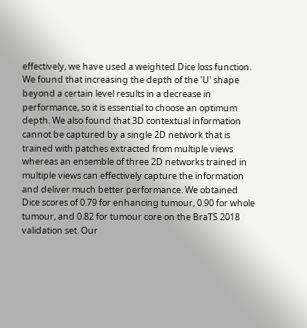effectively, we have used a weighted Dice loss function. We found that increasing the depth of the 'U' shape beyond a certain level results in a decrease in performance, so it is essential to choose an optimum depth. We also found that 3D contextual information cannot be captured by a single 2D network that is trained with patches extracted from multiple views whereas an ensemble of three 2D networks trained in multiple views can effectively capture the information and deliver much better performance. We obtained Dice scores of 0.79 for enhancing tumour, 0.90 for whole tumour, and 0.82 for tumour core on the BraTS 2018 validation set. Our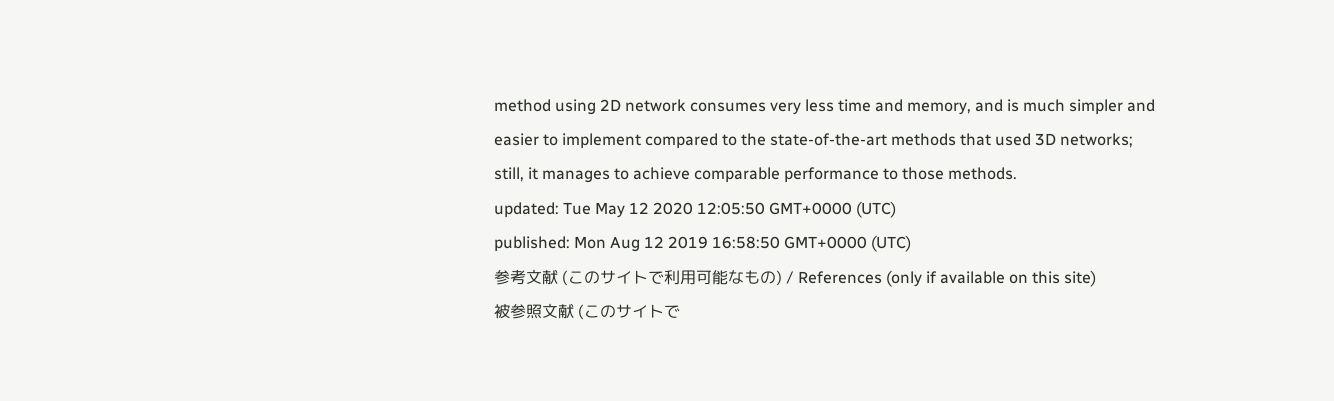method using 2D network consumes very less time and memory, and is much simpler and easier to implement compared to the state-of-the-art methods that used 3D networks; still, it manages to achieve comparable performance to those methods.
updated: Tue May 12 2020 12:05:50 GMT+0000 (UTC)
published: Mon Aug 12 2019 16:58:50 GMT+0000 (UTC)
参考文献 (このサイトで利用可能なもの) / References (only if available on this site)
被参照文献 (このサイトで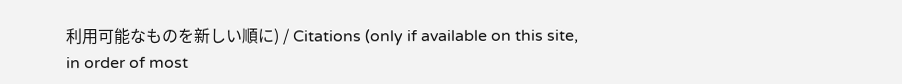利用可能なものを新しい順に) / Citations (only if available on this site, in order of most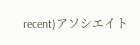recent)アソシエイト